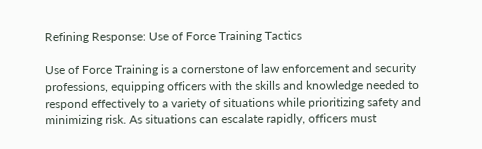Refining Response: Use of Force Training Tactics

Use of Force Training is a cornerstone of law enforcement and security professions, equipping officers with the skills and knowledge needed to respond effectively to a variety of situations while prioritizing safety and minimizing risk. As situations can escalate rapidly, officers must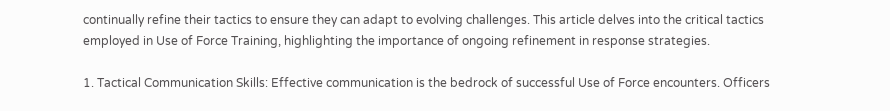continually refine their tactics to ensure they can adapt to evolving challenges. This article delves into the critical tactics employed in Use of Force Training, highlighting the importance of ongoing refinement in response strategies.

1. Tactical Communication Skills: Effective communication is the bedrock of successful Use of Force encounters. Officers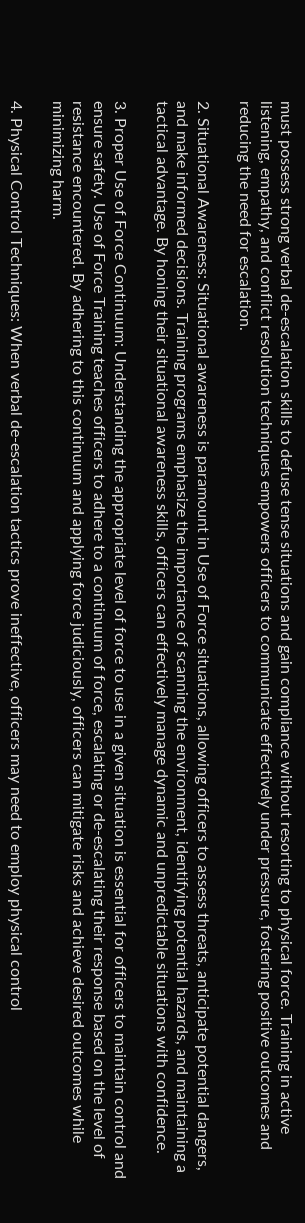must possess strong verbal de-escalation skills to defuse tense situations and gain compliance without resorting to physical force. Training in active listening, empathy, and conflict resolution techniques empowers officers to communicate effectively under pressure, fostering positive outcomes and reducing the need for escalation.

2. Situational Awareness: Situational awareness is paramount in Use of Force situations, allowing officers to assess threats, anticipate potential dangers, and make informed decisions. Training programs emphasize the importance of scanning the environment, identifying potential hazards, and maintaining a tactical advantage. By honing their situational awareness skills, officers can effectively manage dynamic and unpredictable situations with confidence.

3. Proper Use of Force Continuum: Understanding the appropriate level of force to use in a given situation is essential for officers to maintain control and ensure safety. Use of Force Training teaches officers to adhere to a continuum of force, escalating or de-escalating their response based on the level of resistance encountered. By adhering to this continuum and applying force judiciously, officers can mitigate risks and achieve desired outcomes while minimizing harm.

4. Physical Control Techniques: When verbal de-escalation tactics prove ineffective, officers may need to employ physical control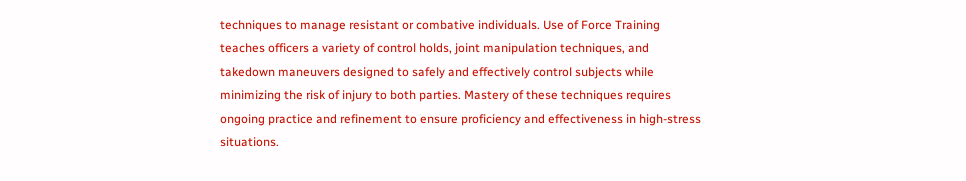techniques to manage resistant or combative individuals. Use of Force Training teaches officers a variety of control holds, joint manipulation techniques, and takedown maneuvers designed to safely and effectively control subjects while minimizing the risk of injury to both parties. Mastery of these techniques requires ongoing practice and refinement to ensure proficiency and effectiveness in high-stress situations.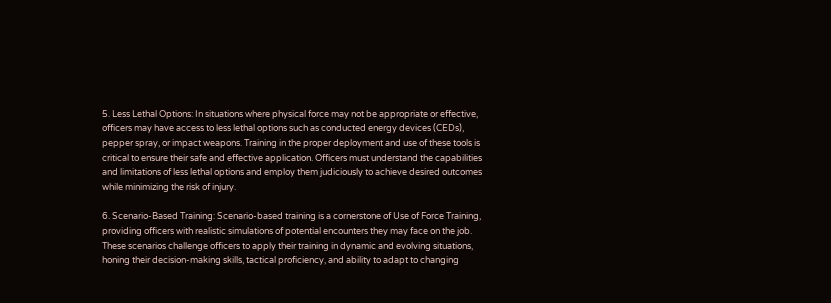5. Less Lethal Options: In situations where physical force may not be appropriate or effective, officers may have access to less lethal options such as conducted energy devices (CEDs), pepper spray, or impact weapons. Training in the proper deployment and use of these tools is critical to ensure their safe and effective application. Officers must understand the capabilities and limitations of less lethal options and employ them judiciously to achieve desired outcomes while minimizing the risk of injury.

6. Scenario-Based Training: Scenario-based training is a cornerstone of Use of Force Training, providing officers with realistic simulations of potential encounters they may face on the job. These scenarios challenge officers to apply their training in dynamic and evolving situations, honing their decision-making skills, tactical proficiency, and ability to adapt to changing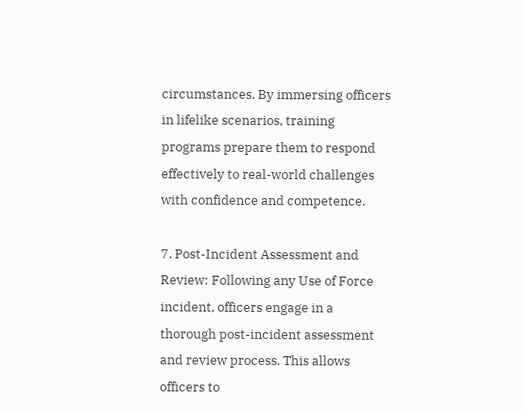circumstances. By immersing officers in lifelike scenarios, training programs prepare them to respond effectively to real-world challenges with confidence and competence.

7. Post-Incident Assessment and Review: Following any Use of Force incident, officers engage in a thorough post-incident assessment and review process. This allows officers to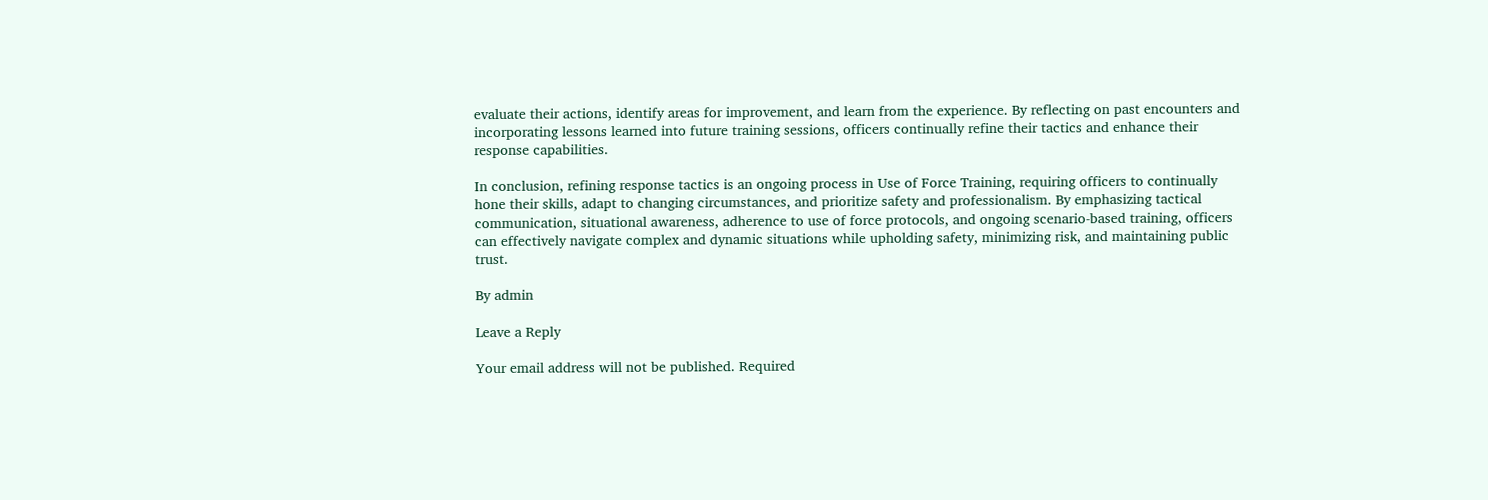evaluate their actions, identify areas for improvement, and learn from the experience. By reflecting on past encounters and incorporating lessons learned into future training sessions, officers continually refine their tactics and enhance their response capabilities.

In conclusion, refining response tactics is an ongoing process in Use of Force Training, requiring officers to continually hone their skills, adapt to changing circumstances, and prioritize safety and professionalism. By emphasizing tactical communication, situational awareness, adherence to use of force protocols, and ongoing scenario-based training, officers can effectively navigate complex and dynamic situations while upholding safety, minimizing risk, and maintaining public trust.

By admin

Leave a Reply

Your email address will not be published. Required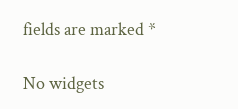fields are marked *

No widgets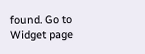found. Go to Widget page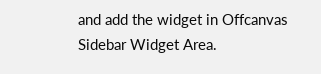and add the widget in Offcanvas Sidebar Widget Area.